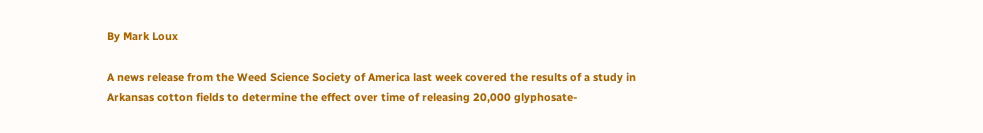By Mark Loux

A news release from the Weed Science Society of America last week covered the results of a study in Arkansas cotton fields to determine the effect over time of releasing 20,000 glyphosate-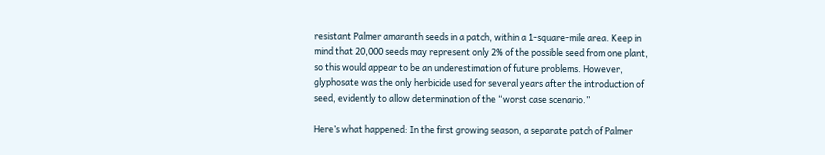resistant Palmer amaranth seeds in a patch, within a 1-square-mile area. Keep in mind that 20,000 seeds may represent only 2% of the possible seed from one plant, so this would appear to be an underestimation of future problems. However, glyphosate was the only herbicide used for several years after the introduction of seed, evidently to allow determination of the “worst case scenario.”

Here’s what happened: In the first growing season, a separate patch of Palmer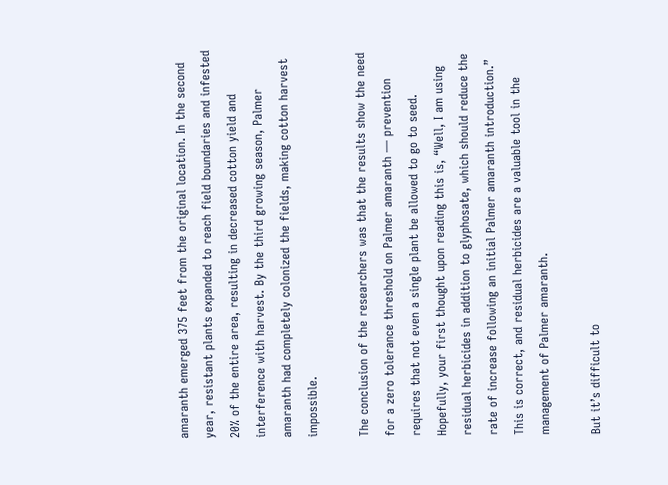amaranth emerged 375 feet from the original location. In the second year, resistant plants expanded to reach field boundaries and infested 20% of the entire area, resulting in decreased cotton yield and interference with harvest. By the third growing season, Palmer amaranth had completely colonized the fields, making cotton harvest impossible.

The conclusion of the researchers was that the results show the need for a zero tolerance threshold on Palmer amaranth — prevention requires that not even a single plant be allowed to go to seed. Hopefully, your first thought upon reading this is, “Well, I am using residual herbicides in addition to glyphosate, which should reduce the rate of increase following an initial Palmer amaranth introduction.” This is correct, and residual herbicides are a valuable tool in the management of Palmer amaranth.

But it’s difficult to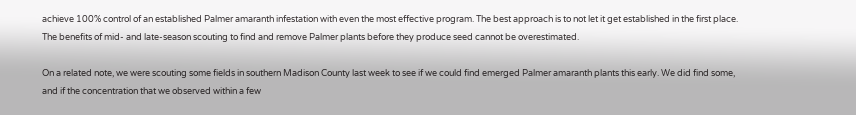achieve 100% control of an established Palmer amaranth infestation with even the most effective program. The best approach is to not let it get established in the first place. The benefits of mid- and late-season scouting to find and remove Palmer plants before they produce seed cannot be overestimated.

On a related note, we were scouting some fields in southern Madison County last week to see if we could find emerged Palmer amaranth plants this early. We did find some, and if the concentration that we observed within a few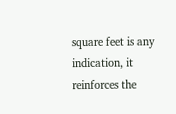square feet is any indication, it reinforces the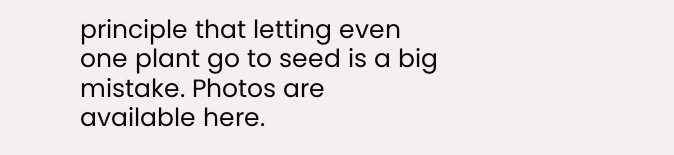principle that letting even one plant go to seed is a big mistake. Photos are available here.